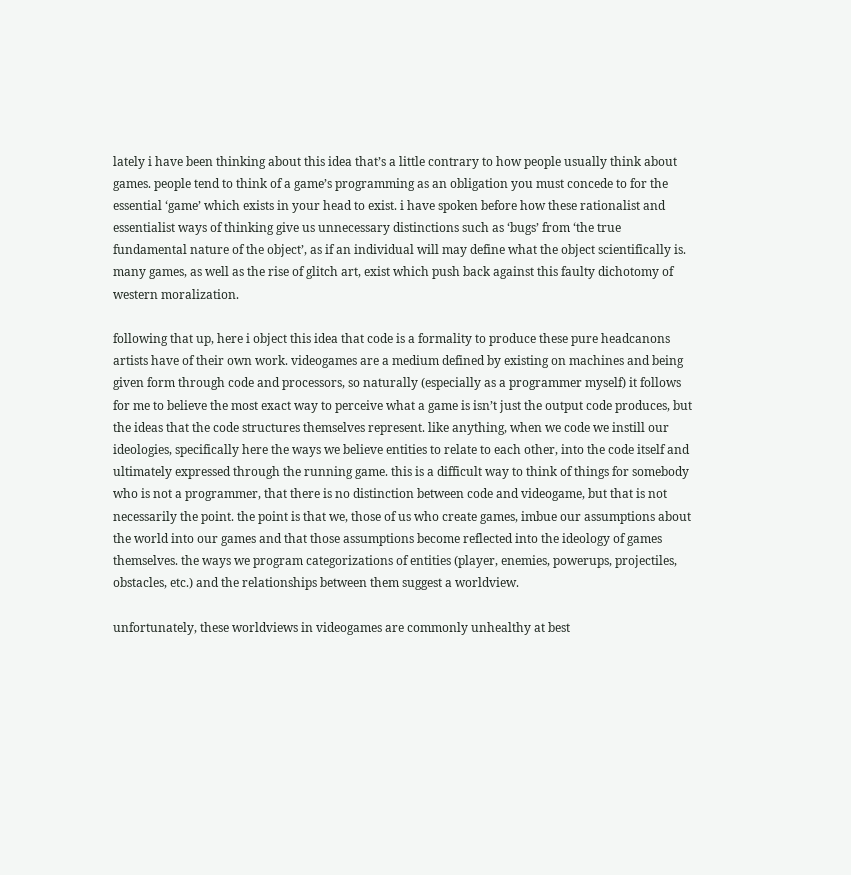lately i have been thinking about this idea that’s a little contrary to how people usually think about games. people tend to think of a game’s programming as an obligation you must concede to for the essential ‘game’ which exists in your head to exist. i have spoken before how these rationalist and essentialist ways of thinking give us unnecessary distinctions such as ‘bugs’ from ‘the true fundamental nature of the object’, as if an individual will may define what the object scientifically is. many games, as well as the rise of glitch art, exist which push back against this faulty dichotomy of western moralization.

following that up, here i object this idea that code is a formality to produce these pure headcanons artists have of their own work. videogames are a medium defined by existing on machines and being given form through code and processors, so naturally (especially as a programmer myself) it follows for me to believe the most exact way to perceive what a game is isn’t just the output code produces, but the ideas that the code structures themselves represent. like anything, when we code we instill our ideologies, specifically here the ways we believe entities to relate to each other, into the code itself and ultimately expressed through the running game. this is a difficult way to think of things for somebody who is not a programmer, that there is no distinction between code and videogame, but that is not necessarily the point. the point is that we, those of us who create games, imbue our assumptions about the world into our games and that those assumptions become reflected into the ideology of games themselves. the ways we program categorizations of entities (player, enemies, powerups, projectiles, obstacles, etc.) and the relationships between them suggest a worldview.

unfortunately, these worldviews in videogames are commonly unhealthy at best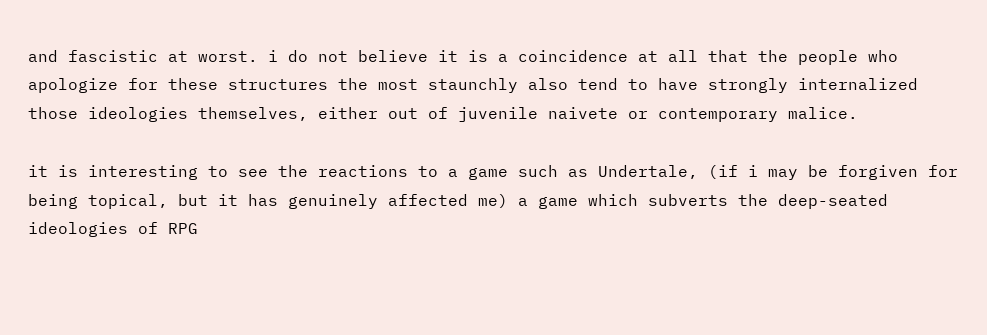and fascistic at worst. i do not believe it is a coincidence at all that the people who apologize for these structures the most staunchly also tend to have strongly internalized those ideologies themselves, either out of juvenile naivete or contemporary malice.

it is interesting to see the reactions to a game such as Undertale, (if i may be forgiven for being topical, but it has genuinely affected me) a game which subverts the deep-seated ideologies of RPG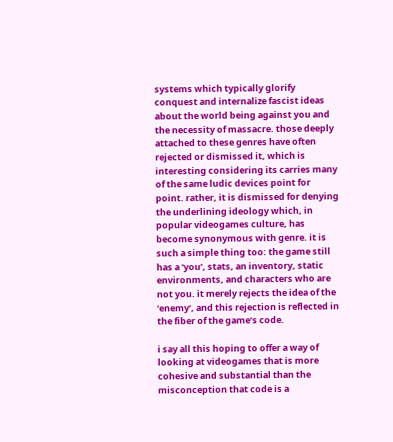systems which typically glorify conquest and internalize fascist ideas about the world being against you and the necessity of massacre. those deeply attached to these genres have often rejected or dismissed it, which is interesting considering its carries many of the same ludic devices point for point. rather, it is dismissed for denying the underlining ideology which, in popular videogames culture, has become synonymous with genre. it is such a simple thing too: the game still has a ‘you’, stats, an inventory, static environments, and characters who are not you. it merely rejects the idea of the ‘enemy’, and this rejection is reflected in the fiber of the game’s code.

i say all this hoping to offer a way of looking at videogames that is more cohesive and substantial than the misconception that code is a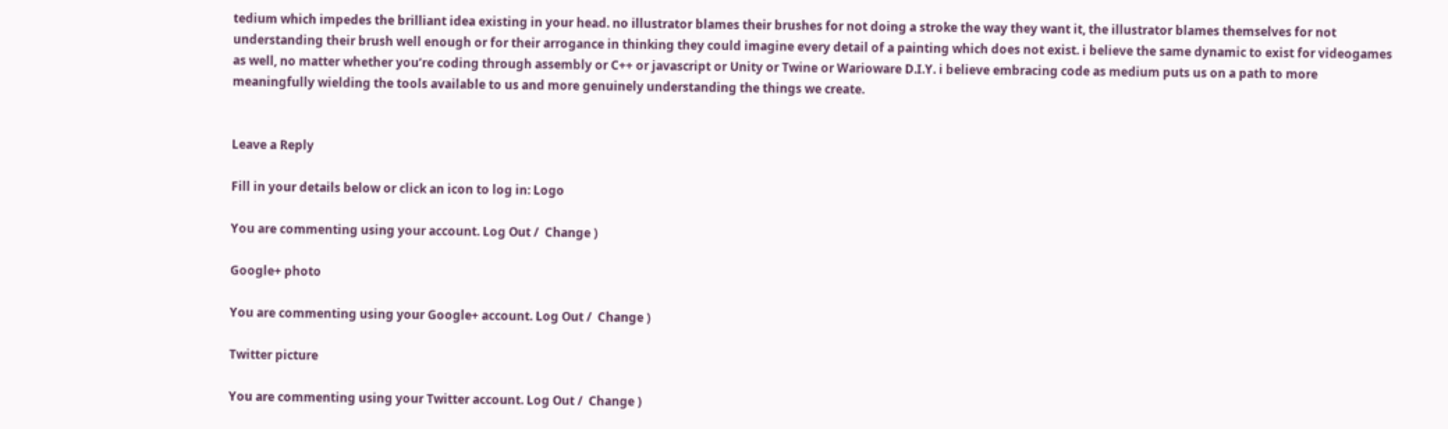tedium which impedes the brilliant idea existing in your head. no illustrator blames their brushes for not doing a stroke the way they want it, the illustrator blames themselves for not understanding their brush well enough or for their arrogance in thinking they could imagine every detail of a painting which does not exist. i believe the same dynamic to exist for videogames as well, no matter whether you’re coding through assembly or C++ or javascript or Unity or Twine or Warioware D.I.Y. i believe embracing code as medium puts us on a path to more meaningfully wielding the tools available to us and more genuinely understanding the things we create.


Leave a Reply

Fill in your details below or click an icon to log in: Logo

You are commenting using your account. Log Out /  Change )

Google+ photo

You are commenting using your Google+ account. Log Out /  Change )

Twitter picture

You are commenting using your Twitter account. Log Out /  Change )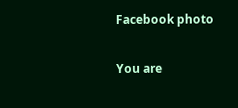Facebook photo

You are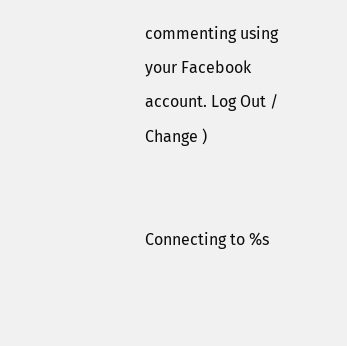commenting using your Facebook account. Log Out /  Change )


Connecting to %s